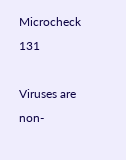Microcheck 131

Viruses are non-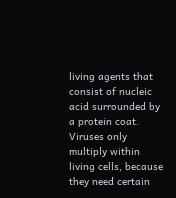living agents that consist of nucleic acid surrounded by a protein coat. Viruses only multiply within living cells, because they need certain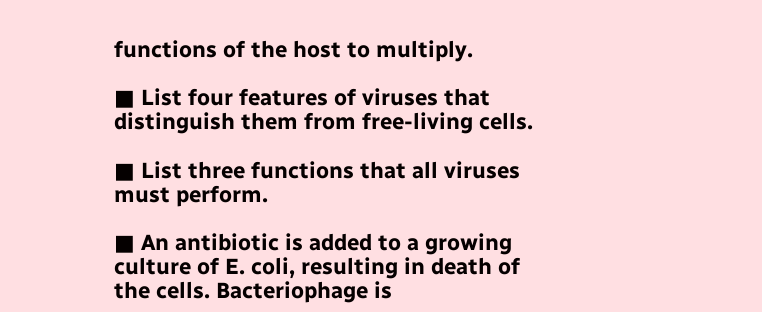functions of the host to multiply.

■ List four features of viruses that distinguish them from free-living cells.

■ List three functions that all viruses must perform.

■ An antibiotic is added to a growing culture of E. coli, resulting in death of the cells. Bacteriophage is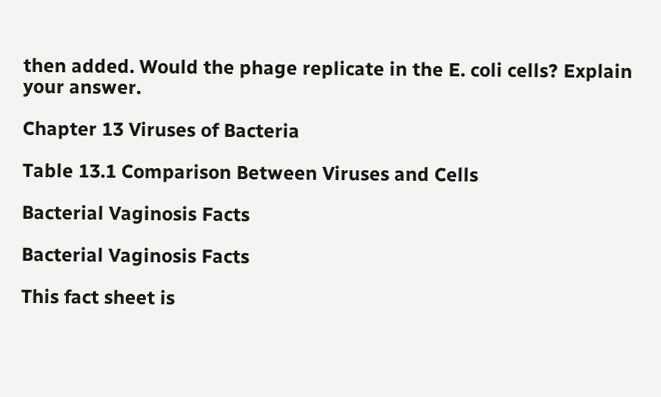then added. Would the phage replicate in the E. coli cells? Explain your answer.

Chapter 13 Viruses of Bacteria

Table 13.1 Comparison Between Viruses and Cells

Bacterial Vaginosis Facts

Bacterial Vaginosis Facts

This fact sheet is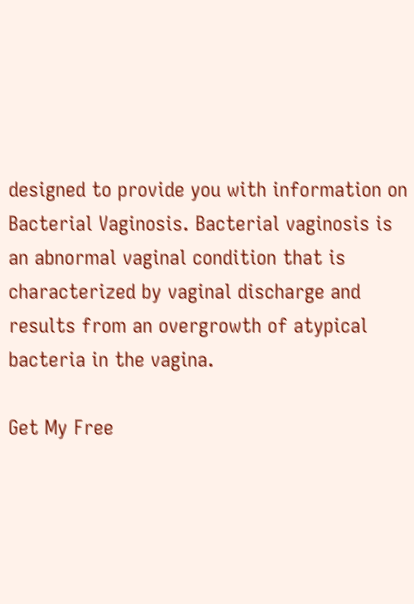designed to provide you with information on Bacterial Vaginosis. Bacterial vaginosis is an abnormal vaginal condition that is characterized by vaginal discharge and results from an overgrowth of atypical bacteria in the vagina.

Get My Free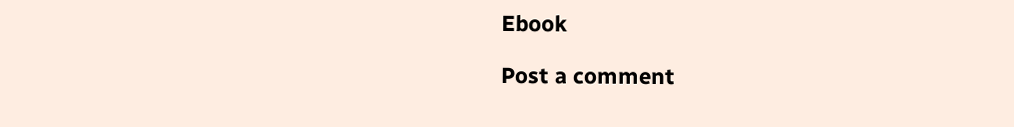Ebook

Post a comment